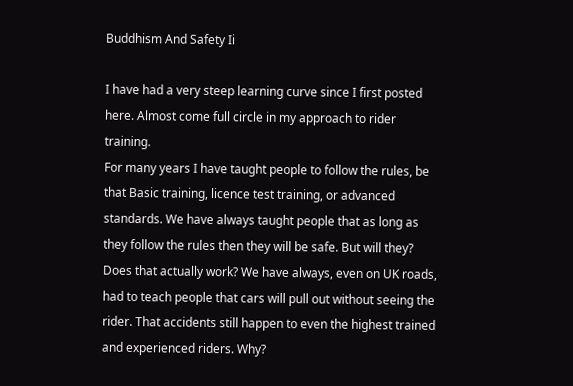Buddhism And Safety Ii

I have had a very steep learning curve since I first posted here. Almost come full circle in my approach to rider training.
For many years I have taught people to follow the rules, be that Basic training, licence test training, or advanced standards. We have always taught people that as long as they follow the rules then they will be safe. But will they? Does that actually work? We have always, even on UK roads, had to teach people that cars will pull out without seeing the rider. That accidents still happen to even the highest trained and experienced riders. Why?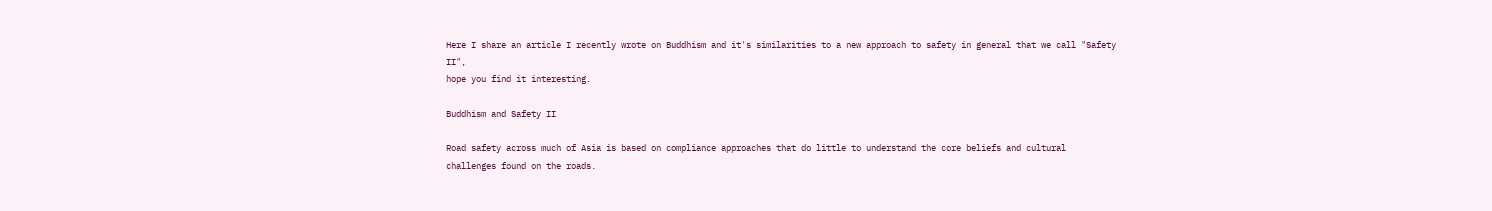Here I share an article I recently wrote on Buddhism and it's similarities to a new approach to safety in general that we call "Safety II",
hope you find it interesting.

Buddhism and Safety II

Road safety across much of Asia is based on compliance approaches that do little to understand the core beliefs and cultural challenges found on the roads.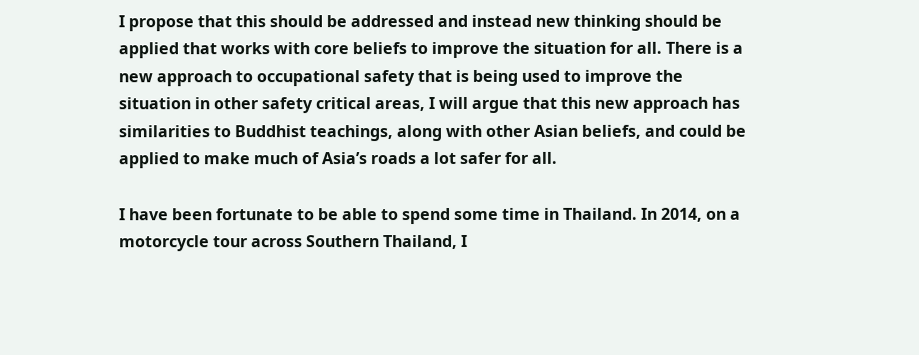I propose that this should be addressed and instead new thinking should be applied that works with core beliefs to improve the situation for all. There is a new approach to occupational safety that is being used to improve the situation in other safety critical areas, I will argue that this new approach has similarities to Buddhist teachings, along with other Asian beliefs, and could be applied to make much of Asia’s roads a lot safer for all.

I have been fortunate to be able to spend some time in Thailand. In 2014, on a motorcycle tour across Southern Thailand, I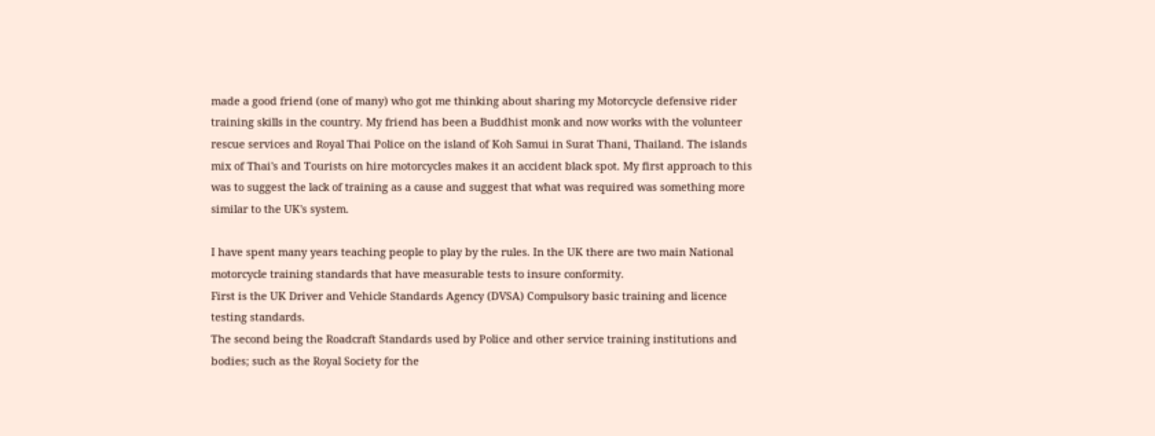made a good friend (one of many) who got me thinking about sharing my Motorcycle defensive rider training skills in the country. My friend has been a Buddhist monk and now works with the volunteer rescue services and Royal Thai Police on the island of Koh Samui in Surat Thani, Thailand. The islands mix of Thai's and Tourists on hire motorcycles makes it an accident black spot. My first approach to this was to suggest the lack of training as a cause and suggest that what was required was something more similar to the UK's system.

I have spent many years teaching people to play by the rules. In the UK there are two main National motorcycle training standards that have measurable tests to insure conformity.
First is the UK Driver and Vehicle Standards Agency (DVSA) Compulsory basic training and licence testing standards.
The second being the Roadcraft Standards used by Police and other service training institutions and bodies; such as the Royal Society for the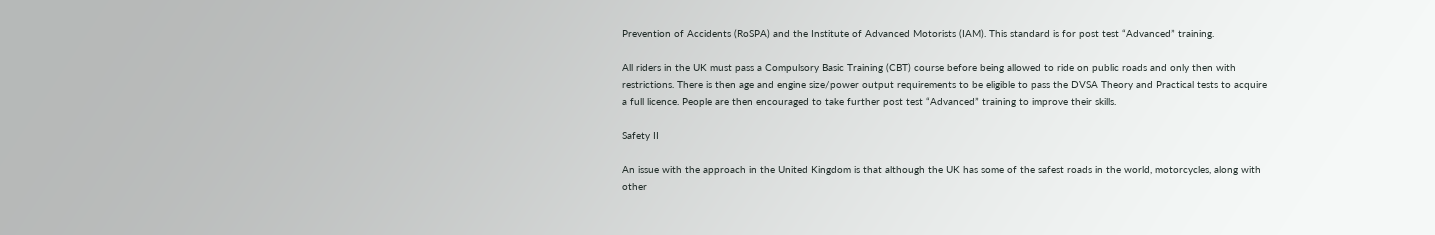Prevention of Accidents (RoSPA) and the Institute of Advanced Motorists (IAM). This standard is for post test “Advanced” training.

All riders in the UK must pass a Compulsory Basic Training (CBT) course before being allowed to ride on public roads and only then with restrictions. There is then age and engine size/power output requirements to be eligible to pass the DVSA Theory and Practical tests to acquire a full licence. People are then encouraged to take further post test “Advanced” training to improve their skills.

Safety II

An issue with the approach in the United Kingdom is that although the UK has some of the safest roads in the world, motorcycles, along with other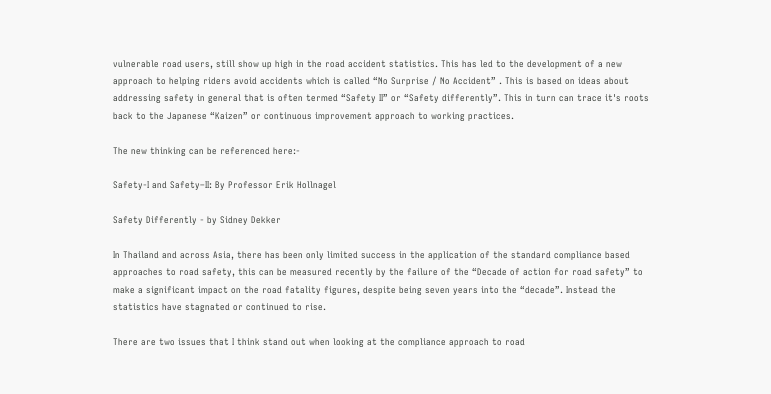vulnerable road users, still show up high in the road accident statistics. This has led to the development of a new approach to helping riders avoid accidents which is called “No Surprise / No Accident” . This is based on ideas about addressing safety in general that is often termed “Safety II” or “Safety differently”. This in turn can trace it's roots back to the Japanese “Kaizen” or continuous improvement approach to working practices.

The new thinking can be referenced here:-

Safety-I and Safety–II: By Professor Erik Hollnagel

Safety Differently - by Sidney Dekker

In Thailand and across Asia, there has been only limited success in the application of the standard compliance based approaches to road safety, this can be measured recently by the failure of the “Decade of action for road safety” to make a significant impact on the road fatality figures, despite being seven years into the “decade”. Instead the statistics have stagnated or continued to rise.

There are two issues that I think stand out when looking at the compliance approach to road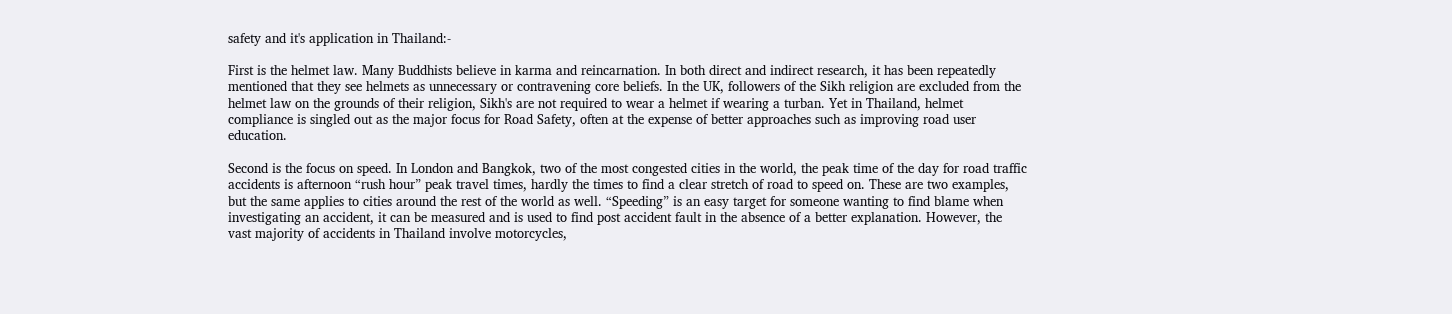safety and it's application in Thailand:-

First is the helmet law. Many Buddhists believe in karma and reincarnation. In both direct and indirect research, it has been repeatedly mentioned that they see helmets as unnecessary or contravening core beliefs. In the UK, followers of the Sikh religion are excluded from the helmet law on the grounds of their religion, Sikh's are not required to wear a helmet if wearing a turban. Yet in Thailand, helmet compliance is singled out as the major focus for Road Safety, often at the expense of better approaches such as improving road user education.

Second is the focus on speed. In London and Bangkok, two of the most congested cities in the world, the peak time of the day for road traffic accidents is afternoon “rush hour” peak travel times, hardly the times to find a clear stretch of road to speed on. These are two examples, but the same applies to cities around the rest of the world as well. “Speeding” is an easy target for someone wanting to find blame when investigating an accident, it can be measured and is used to find post accident fault in the absence of a better explanation. However, the vast majority of accidents in Thailand involve motorcycles,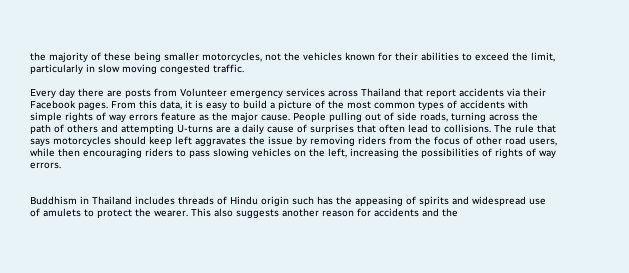the majority of these being smaller motorcycles, not the vehicles known for their abilities to exceed the limit, particularly in slow moving congested traffic.

Every day there are posts from Volunteer emergency services across Thailand that report accidents via their Facebook pages. From this data, it is easy to build a picture of the most common types of accidents with simple rights of way errors feature as the major cause. People pulling out of side roads, turning across the path of others and attempting U-turns are a daily cause of surprises that often lead to collisions. The rule that says motorcycles should keep left aggravates the issue by removing riders from the focus of other road users, while then encouraging riders to pass slowing vehicles on the left, increasing the possibilities of rights of way errors.


Buddhism in Thailand includes threads of Hindu origin such has the appeasing of spirits and widespread use of amulets to protect the wearer. This also suggests another reason for accidents and the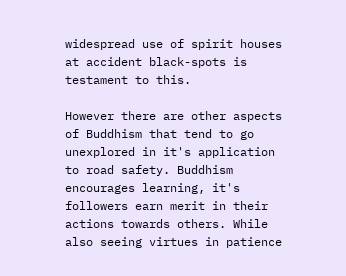widespread use of spirit houses at accident black-spots is testament to this.

However there are other aspects of Buddhism that tend to go unexplored in it's application to road safety. Buddhism encourages learning, it's followers earn merit in their actions towards others. While also seeing virtues in patience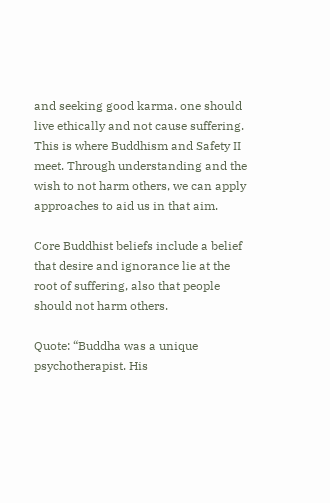and seeking good karma. one should live ethically and not cause suffering. This is where Buddhism and Safety II meet. Through understanding and the wish to not harm others, we can apply approaches to aid us in that aim.

Core Buddhist beliefs include a belief that desire and ignorance lie at the root of suffering, also that people should not harm others.

Quote: “Buddha was a unique psychotherapist. His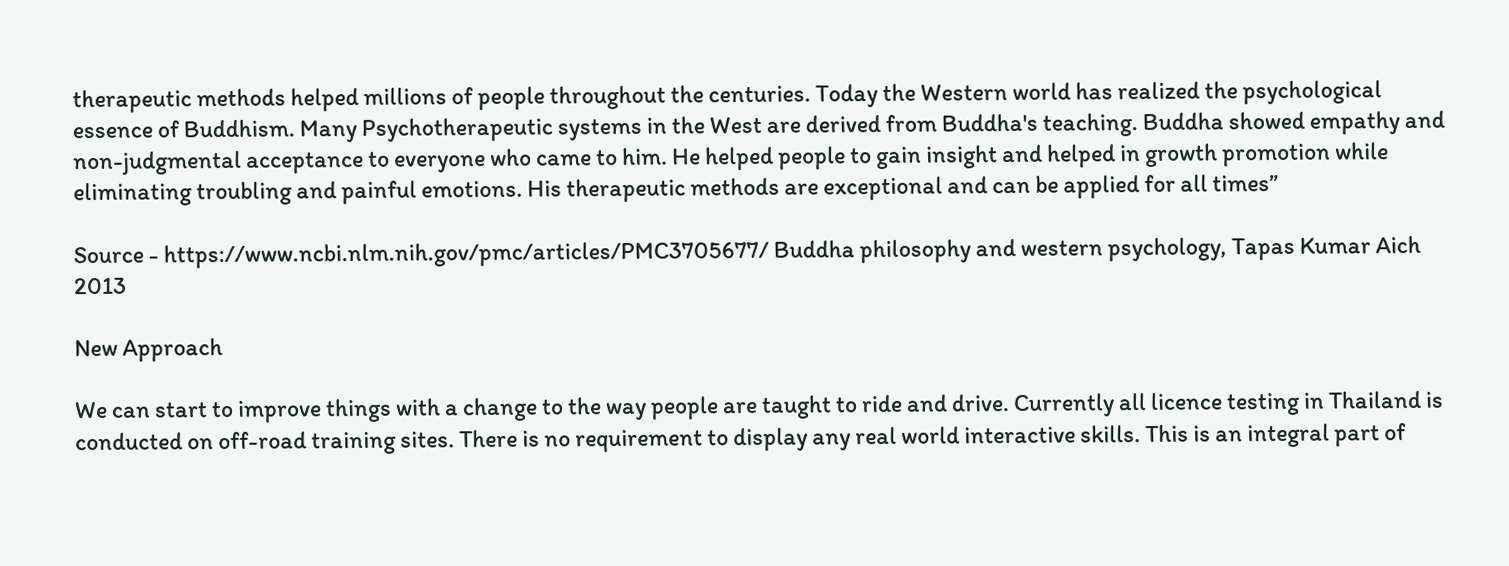therapeutic methods helped millions of people throughout the centuries. Today the Western world has realized the psychological essence of Buddhism. Many Psychotherapeutic systems in the West are derived from Buddha's teaching. Buddha showed empathy and non-judgmental acceptance to everyone who came to him. He helped people to gain insight and helped in growth promotion while eliminating troubling and painful emotions. His therapeutic methods are exceptional and can be applied for all times”

Source - https://www.ncbi.nlm.nih.gov/pmc/articles/PMC3705677/ Buddha philosophy and western psychology, Tapas Kumar Aich 2013

New Approach

We can start to improve things with a change to the way people are taught to ride and drive. Currently all licence testing in Thailand is conducted on off-road training sites. There is no requirement to display any real world interactive skills. This is an integral part of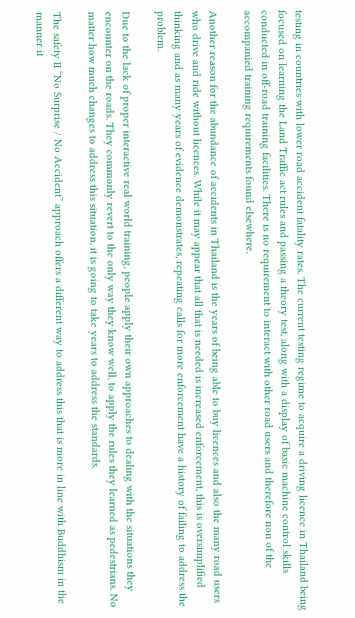testing in countries with lower road accident fatality rates. The current testing regime to acquire a driving licence in Thailand being focused on learning the Land Traffic act rules and passing a theory test, along with a display of basic machine control skills conducted in off-road training facilities. There is no requirement to interact with other road users and therefore non of the accompanied training requirements found elsewhere.

Another reason for the abundance of accidents in Thailand is the years of being able to buy licences and also the many road users who drive and ride without licences. While it may appear that all that is needed is increased enforcement, this is oversimplified thinking and as many years of evidence demonstrates, repeating calls for more enforcement have a history of failing to address the problem.

Due to the lack of proper interactive real world training, people apply their own approaches to dealing with the situations they encounter on the roads. They commonly revert to the only way they know well, to apply the rules they learned as pedestrians. No matter how much changes to address this situation, it is going to take years to address the standards.

The safety II “No Surprise / No Accident” approach offers a different way to address this that is more in line with Buddhism in the manner it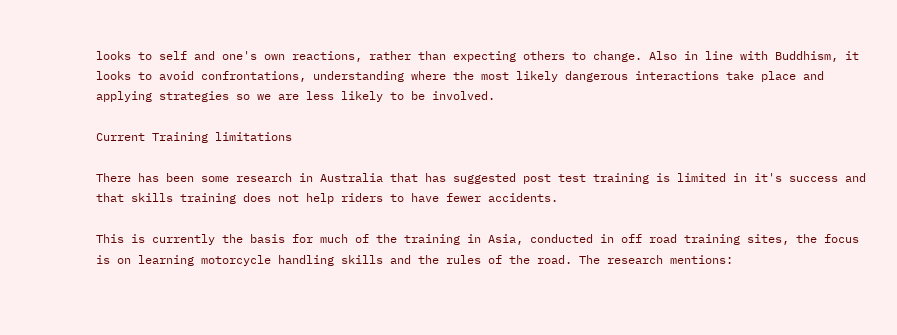looks to self and one's own reactions, rather than expecting others to change. Also in line with Buddhism, it looks to avoid confrontations, understanding where the most likely dangerous interactions take place and applying strategies so we are less likely to be involved.

Current Training limitations

There has been some research in Australia that has suggested post test training is limited in it's success and that skills training does not help riders to have fewer accidents.

This is currently the basis for much of the training in Asia, conducted in off road training sites, the focus is on learning motorcycle handling skills and the rules of the road. The research mentions: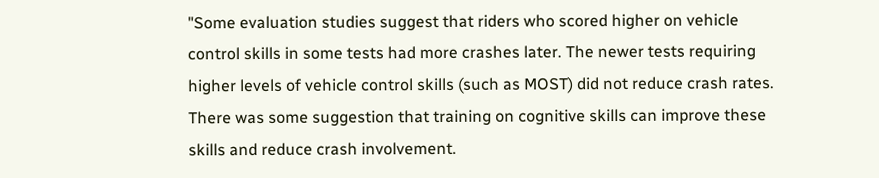"Some evaluation studies suggest that riders who scored higher on vehicle control skills in some tests had more crashes later. The newer tests requiring higher levels of vehicle control skills (such as MOST) did not reduce crash rates. There was some suggestion that training on cognitive skills can improve these skills and reduce crash involvement.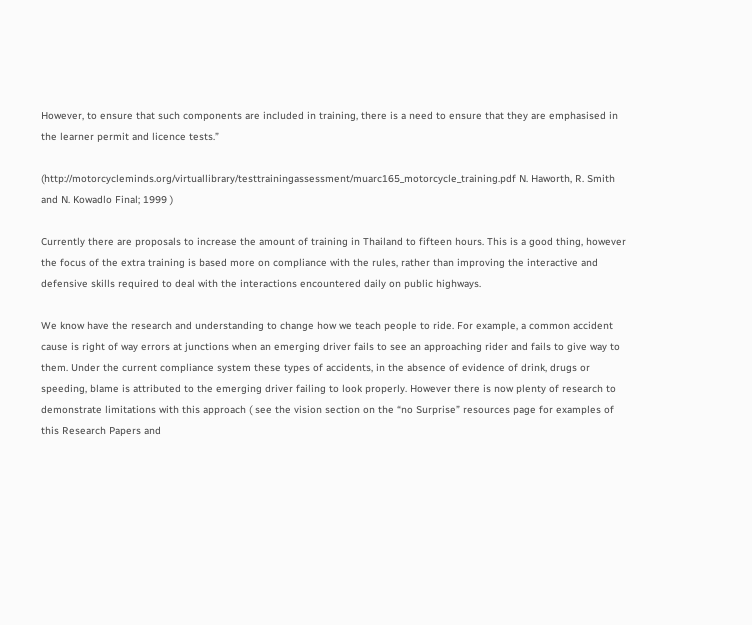However, to ensure that such components are included in training, there is a need to ensure that they are emphasised in the learner permit and licence tests.”

(http://motorcycleminds.org/virtuallibrary/testtrainingassessment/muarc165_motorcycle_training.pdf N. Haworth, R. Smith and N. Kowadlo Final; 1999 )

Currently there are proposals to increase the amount of training in Thailand to fifteen hours. This is a good thing, however the focus of the extra training is based more on compliance with the rules, rather than improving the interactive and defensive skills required to deal with the interactions encountered daily on public highways.

We know have the research and understanding to change how we teach people to ride. For example, a common accident cause is right of way errors at junctions when an emerging driver fails to see an approaching rider and fails to give way to them. Under the current compliance system these types of accidents, in the absence of evidence of drink, drugs or speeding, blame is attributed to the emerging driver failing to look properly. However there is now plenty of research to demonstrate limitations with this approach ( see the vision section on the “no Surprise” resources page for examples of this Research Papers and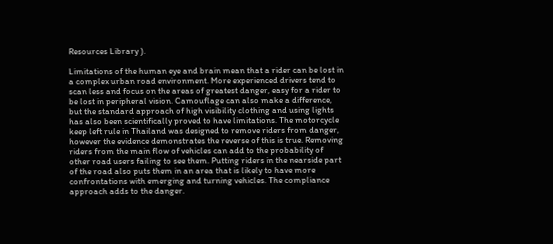Resources Library ).

Limitations of the human eye and brain mean that a rider can be lost in a complex urban road environment. More experienced drivers tend to scan less and focus on the areas of greatest danger, easy for a rider to be lost in peripheral vision. Camouflage can also make a difference, but the standard approach of high visibility clothing and using lights has also been scientifically proved to have limitations. The motorcycle keep left rule in Thailand was designed to remove riders from danger, however the evidence demonstrates the reverse of this is true. Removing riders from the main flow of vehicles can add to the probability of other road users failing to see them. Putting riders in the nearside part of the road also puts them in an area that is likely to have more confrontations with emerging and turning vehicles. The compliance approach adds to the danger.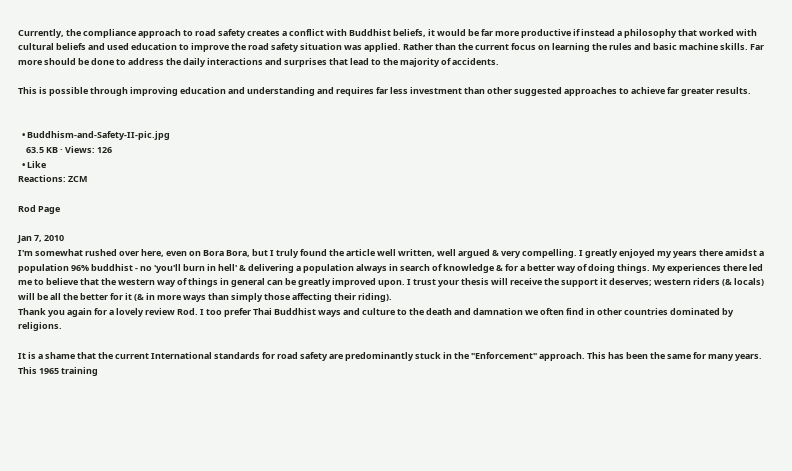Currently, the compliance approach to road safety creates a conflict with Buddhist beliefs, it would be far more productive if instead a philosophy that worked with cultural beliefs and used education to improve the road safety situation was applied. Rather than the current focus on learning the rules and basic machine skills. Far more should be done to address the daily interactions and surprises that lead to the majority of accidents.

This is possible through improving education and understanding and requires far less investment than other suggested approaches to achieve far greater results.


  • Buddhism-and-Safety-II-pic.jpg
    63.5 KB · Views: 126
  • Like
Reactions: ZCM

Rod Page

Jan 7, 2010
I'm somewhat rushed over here, even on Bora Bora, but I truly found the article well written, well argued & very compelling. I greatly enjoyed my years there amidst a population 96% buddhist - no 'you'll burn in hell' & delivering a population always in search of knowledge & for a better way of doing things. My experiences there led me to believe that the western way of things in general can be greatly improved upon. I trust your thesis will receive the support it deserves; western riders (& locals) will be all the better for it (& in more ways than simply those affecting their riding).
Thank you again for a lovely review Rod. I too prefer Thai Buddhist ways and culture to the death and damnation we often find in other countries dominated by religions.

It is a shame that the current International standards for road safety are predominantly stuck in the "Enforcement" approach. This has been the same for many years. This 1965 training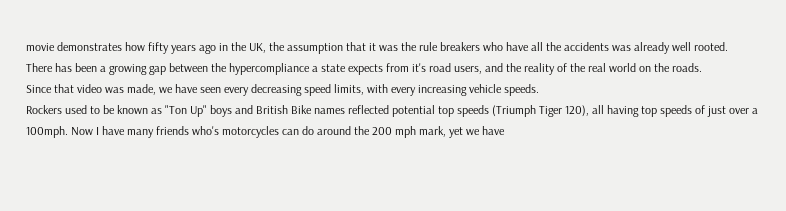movie demonstrates how fifty years ago in the UK, the assumption that it was the rule breakers who have all the accidents was already well rooted.
There has been a growing gap between the hypercompliance a state expects from it's road users, and the reality of the real world on the roads.
Since that video was made, we have seen every decreasing speed limits, with every increasing vehicle speeds.
Rockers used to be known as "Ton Up" boys and British Bike names reflected potential top speeds (Triumph Tiger 120), all having top speeds of just over a 100mph. Now I have many friends who's motorcycles can do around the 200 mph mark, yet we have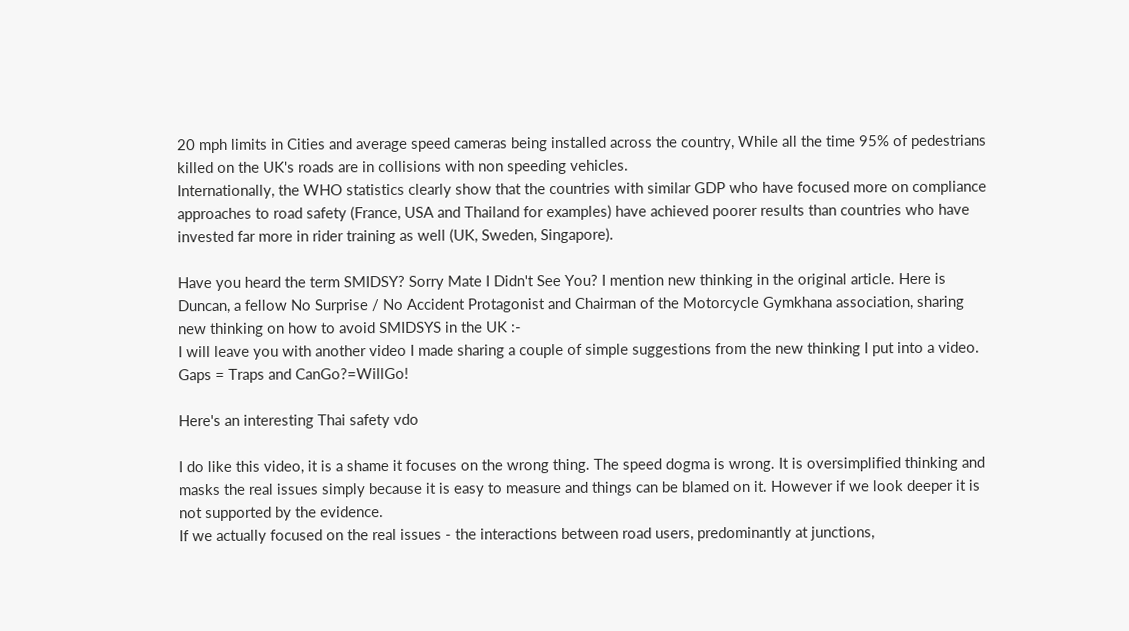20 mph limits in Cities and average speed cameras being installed across the country, While all the time 95% of pedestrians killed on the UK's roads are in collisions with non speeding vehicles.
Internationally, the WHO statistics clearly show that the countries with similar GDP who have focused more on compliance approaches to road safety (France, USA and Thailand for examples) have achieved poorer results than countries who have invested far more in rider training as well (UK, Sweden, Singapore).

Have you heard the term SMIDSY? Sorry Mate I Didn't See You? I mention new thinking in the original article. Here is Duncan, a fellow No Surprise / No Accident Protagonist and Chairman of the Motorcycle Gymkhana association, sharing new thinking on how to avoid SMIDSYS in the UK :-
I will leave you with another video I made sharing a couple of simple suggestions from the new thinking I put into a video.
Gaps = Traps and CanGo?=WillGo!

Here's an interesting Thai safety vdo

I do like this video, it is a shame it focuses on the wrong thing. The speed dogma is wrong. It is oversimplified thinking and masks the real issues simply because it is easy to measure and things can be blamed on it. However if we look deeper it is not supported by the evidence.
If we actually focused on the real issues - the interactions between road users, predominantly at junctions,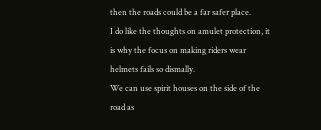then the roads could be a far safer place.
I do like the thoughts on amulet protection, it is why the focus on making riders wear helmets fails so dismally.
We can use spirit houses on the side of the road as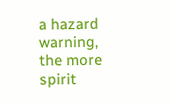a hazard warning, the more spirit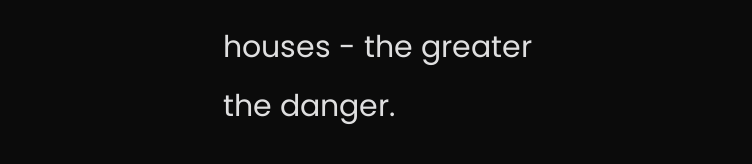houses - the greater the danger.